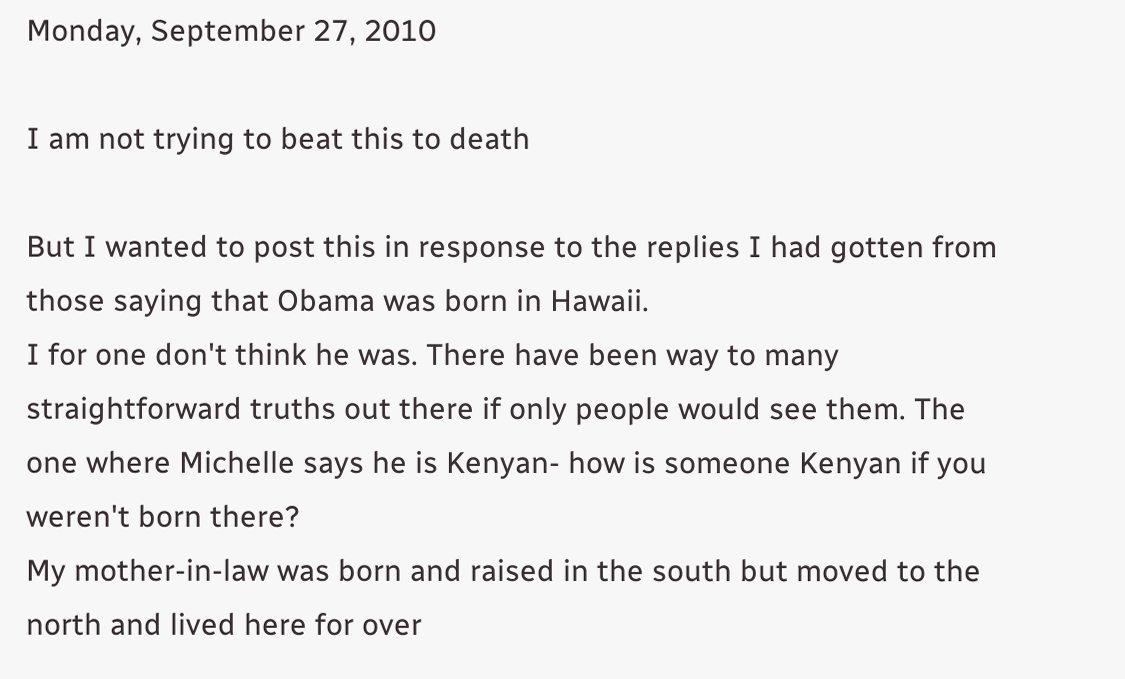Monday, September 27, 2010

I am not trying to beat this to death

But I wanted to post this in response to the replies I had gotten from those saying that Obama was born in Hawaii.
I for one don't think he was. There have been way to many straightforward truths out there if only people would see them. The one where Michelle says he is Kenyan- how is someone Kenyan if you weren't born there?
My mother-in-law was born and raised in the south but moved to the north and lived here for over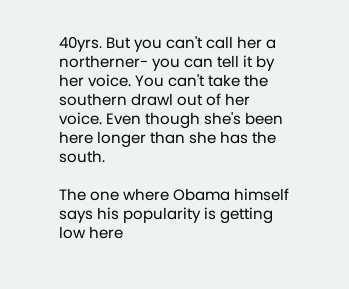40yrs. But you can't call her a northerner- you can tell it by her voice. You can't take the southern drawl out of her voice. Even though she's been here longer than she has the south.

The one where Obama himself says his popularity is getting low here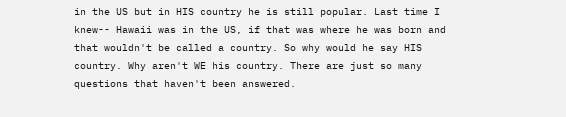in the US but in HIS country he is still popular. Last time I knew-- Hawaii was in the US, if that was where he was born and that wouldn't be called a country. So why would he say HIS country. Why aren't WE his country. There are just so many questions that haven't been answered.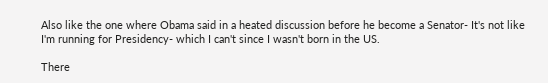Also like the one where Obama said in a heated discussion before he become a Senator- It's not like I'm running for Presidency- which I can't since I wasn't born in the US.

There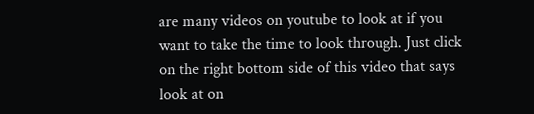are many videos on youtube to look at if you want to take the time to look through. Just click on the right bottom side of this video that says look at on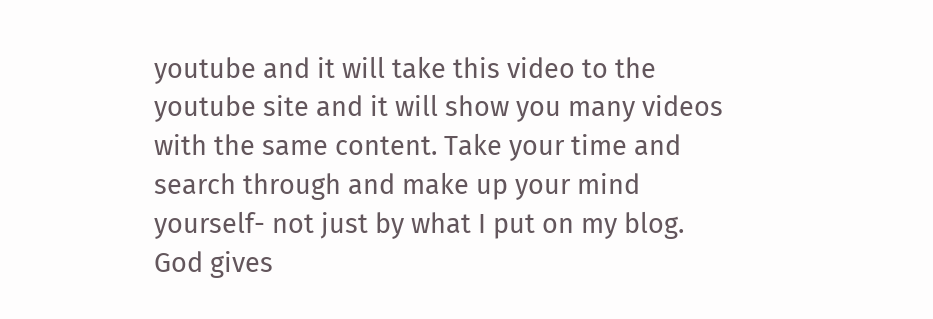youtube and it will take this video to the youtube site and it will show you many videos with the same content. Take your time and search through and make up your mind yourself- not just by what I put on my blog.
God gives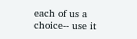each of us a choice-- use it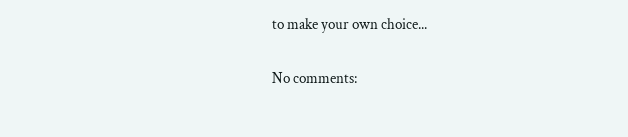to make your own choice...

No comments: